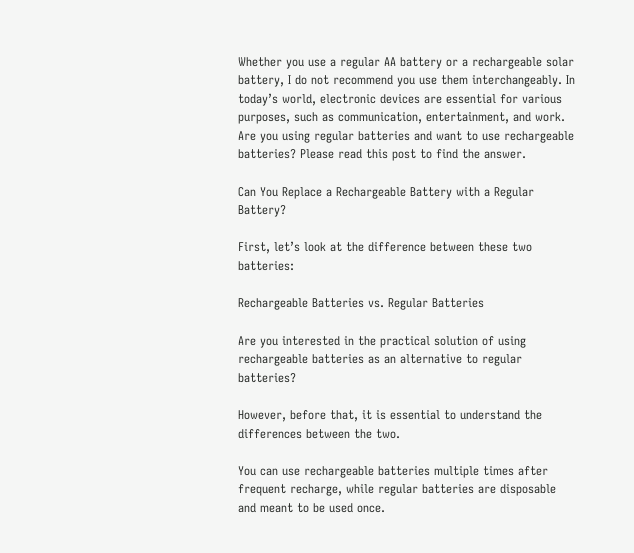Whether you use a regular AA battery or a rechargeable solar battery, I do not recommend you use them interchangeably. In today’s world, electronic devices are essential for various purposes, such as communication, entertainment, and work. Are you using regular batteries and want to use rechargeable batteries? Please read this post to find the answer.

Can You Replace a Rechargeable Battery with a Regular Battery?

First, let’s look at the difference between these two batteries:

Rechargeable Batteries vs. Regular Batteries

Are you interested in the practical solution of using rechargeable batteries as an alternative to regular batteries?

However, before that, it is essential to understand the differences between the two.

You can use rechargeable batteries multiple times after frequent recharge, while regular batteries are disposable and meant to be used once.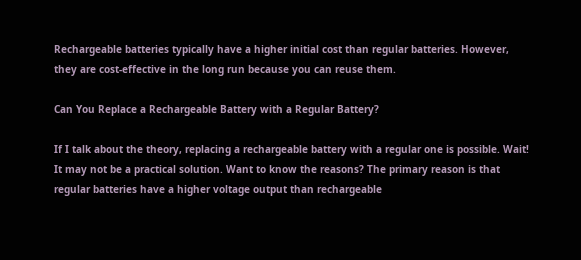Rechargeable batteries typically have a higher initial cost than regular batteries. However, they are cost-effective in the long run because you can reuse them.

Can You Replace a Rechargeable Battery with a Regular Battery?

If I talk about the theory, replacing a rechargeable battery with a regular one is possible. Wait! It may not be a practical solution. Want to know the reasons? The primary reason is that regular batteries have a higher voltage output than rechargeable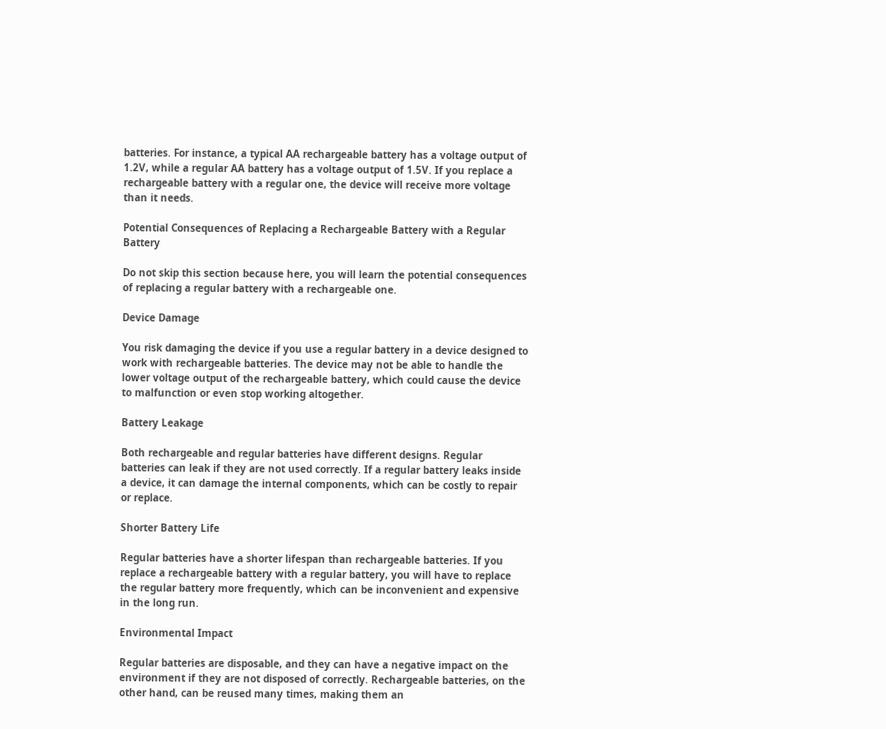batteries. For instance, a typical AA rechargeable battery has a voltage output of 1.2V, while a regular AA battery has a voltage output of 1.5V. If you replace a rechargeable battery with a regular one, the device will receive more voltage than it needs.

Potential Consequences of Replacing a Rechargeable Battery with a Regular Battery

Do not skip this section because here, you will learn the potential consequences of replacing a regular battery with a rechargeable one.

Device Damage

You risk damaging the device if you use a regular battery in a device designed to work with rechargeable batteries. The device may not be able to handle the lower voltage output of the rechargeable battery, which could cause the device to malfunction or even stop working altogether.

Battery Leakage

Both rechargeable and regular batteries have different designs. Regular batteries can leak if they are not used correctly. If a regular battery leaks inside a device, it can damage the internal components, which can be costly to repair or replace.

Shorter Battery Life

Regular batteries have a shorter lifespan than rechargeable batteries. If you replace a rechargeable battery with a regular battery, you will have to replace the regular battery more frequently, which can be inconvenient and expensive in the long run.

Environmental Impact

Regular batteries are disposable, and they can have a negative impact on the environment if they are not disposed of correctly. Rechargeable batteries, on the other hand, can be reused many times, making them an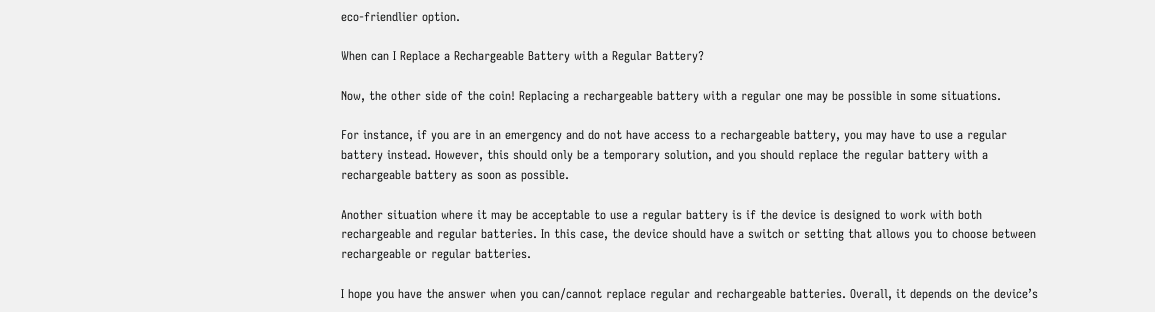eco-friendlier option.

When can I Replace a Rechargeable Battery with a Regular Battery?

Now, the other side of the coin! Replacing a rechargeable battery with a regular one may be possible in some situations.

For instance, if you are in an emergency and do not have access to a rechargeable battery, you may have to use a regular battery instead. However, this should only be a temporary solution, and you should replace the regular battery with a rechargeable battery as soon as possible.

Another situation where it may be acceptable to use a regular battery is if the device is designed to work with both rechargeable and regular batteries. In this case, the device should have a switch or setting that allows you to choose between rechargeable or regular batteries.

I hope you have the answer when you can/cannot replace regular and rechargeable batteries. Overall, it depends on the device’s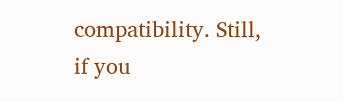compatibility. Still, if you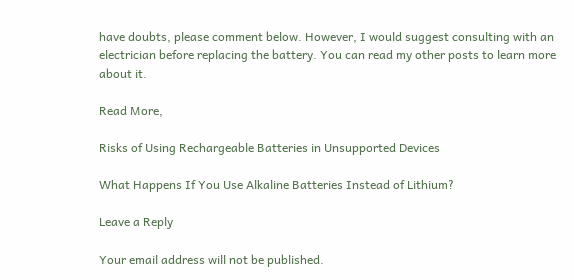have doubts, please comment below. However, I would suggest consulting with an electrician before replacing the battery. You can read my other posts to learn more about it.

Read More,

Risks of Using Rechargeable Batteries in Unsupported Devices

What Happens If You Use Alkaline Batteries Instead of Lithium?

Leave a Reply

Your email address will not be published.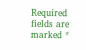Required fields are marked *